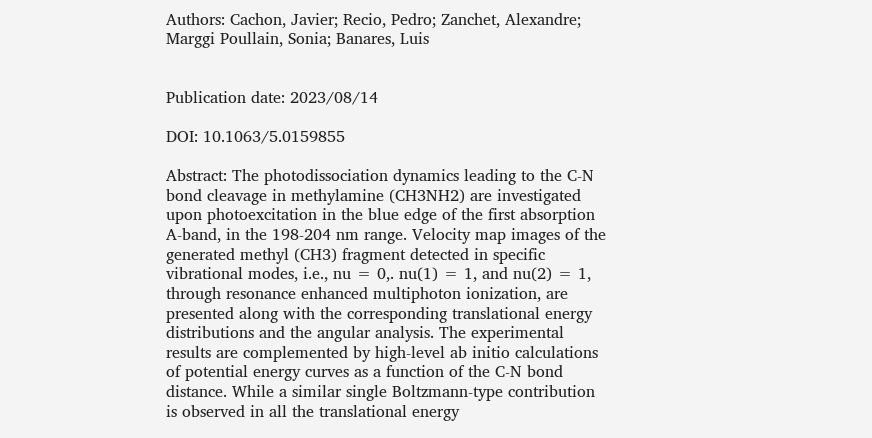Authors: Cachon, Javier; Recio, Pedro; Zanchet, Alexandre; Marggi Poullain, Sonia; Banares, Luis


Publication date: 2023/08/14

DOI: 10.1063/5.0159855

Abstract: The photodissociation dynamics leading to the C-N bond cleavage in methylamine (CH3NH2) are investigated upon photoexcitation in the blue edge of the first absorption A-band, in the 198-204 nm range. Velocity map images of the generated methyl (CH3) fragment detected in specific vibrational modes, i.e., nu = 0,. nu(1) = 1, and nu(2) = 1, through resonance enhanced multiphoton ionization, are presented along with the corresponding translational energy distributions and the angular analysis. The experimental results are complemented by high-level ab initio calculations of potential energy curves as a function of the C-N bond distance. While a similar single Boltzmann-type contribution is observed in all the translational energy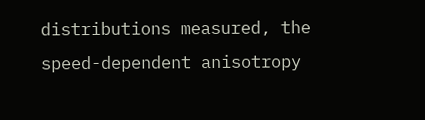distributions measured, the speed-dependent anisotropy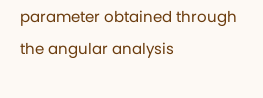parameter obtained through the angular analysis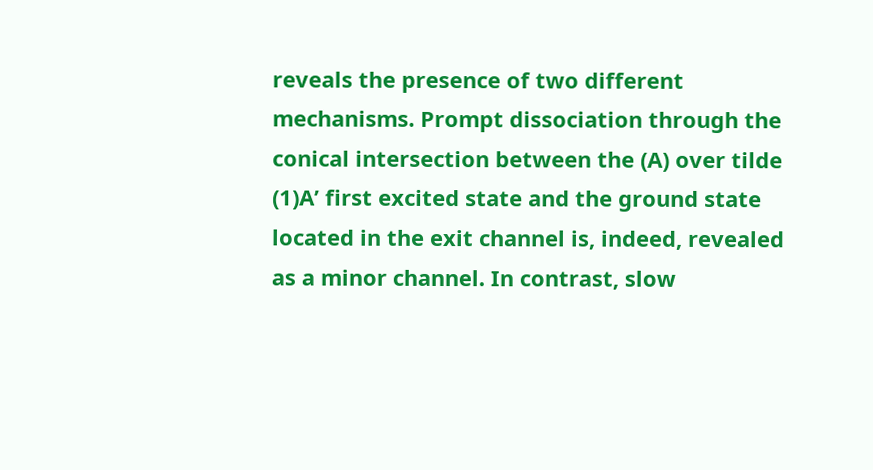reveals the presence of two different mechanisms. Prompt dissociation through the conical intersection between the (A) over tilde (1)A’ first excited state and the ground state located in the exit channel is, indeed, revealed as a minor channel. In contrast, slow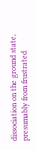dissociation on the ground state, presumably from frustrated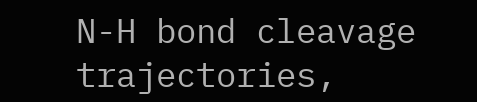N-H bond cleavage trajectories,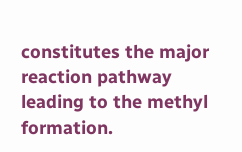constitutes the major reaction pathway leading to the methyl formation.